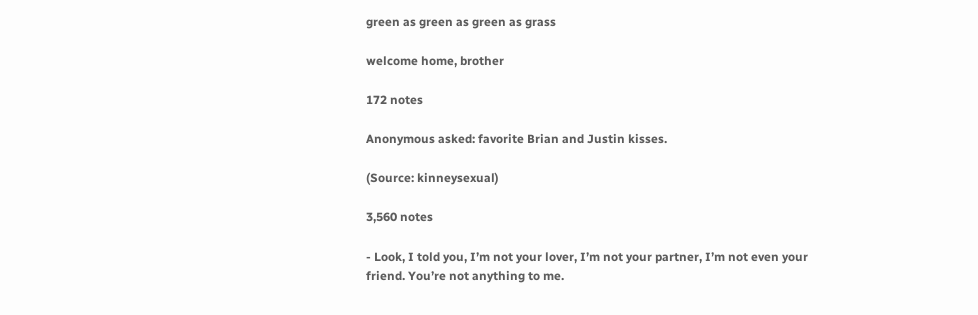green as green as green as grass

welcome home, brother

172 notes

Anonymous asked: favorite Brian and Justin kisses.

(Source: kinneysexual)

3,560 notes

- Look, I told you, I’m not your lover, I’m not your partner, I’m not even your friend. You’re not anything to me.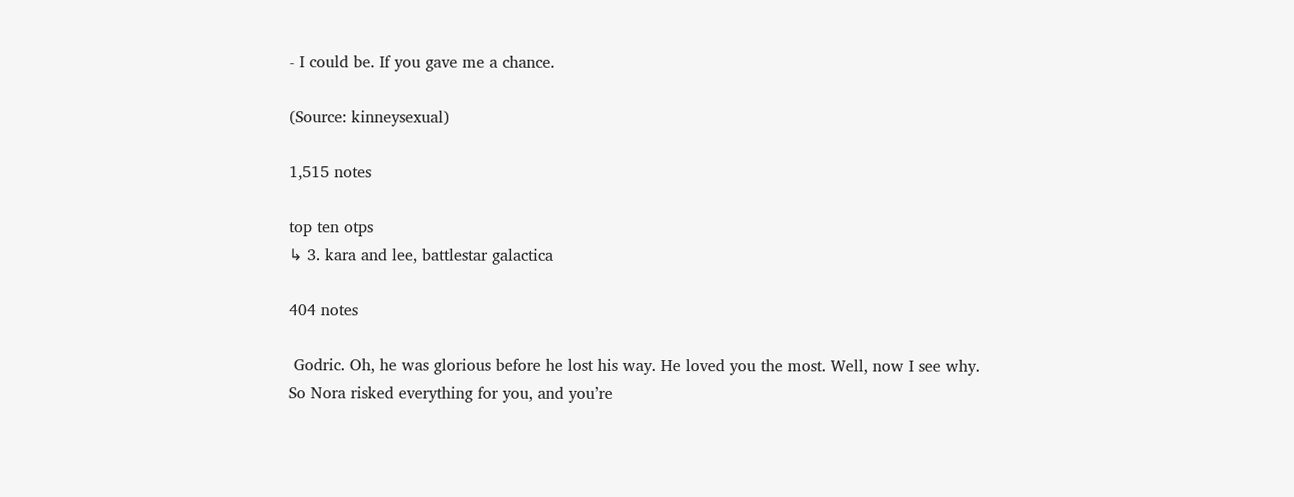- I could be. If you gave me a chance.

(Source: kinneysexual)

1,515 notes

top ten otps
↳ 3. kara and lee, battlestar galactica

404 notes

 Godric. Oh, he was glorious before he lost his way. He loved you the most. Well, now I see why. So Nora risked everything for you, and you’re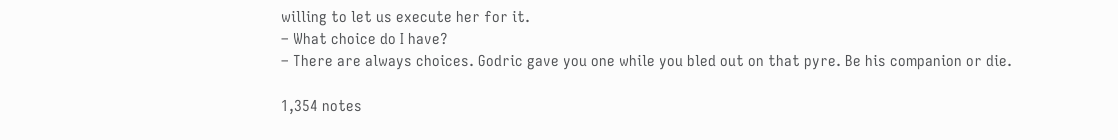willing to let us execute her for it.
– What choice do I have?
– There are always choices. Godric gave you one while you bled out on that pyre. Be his companion or die.

1,354 notes